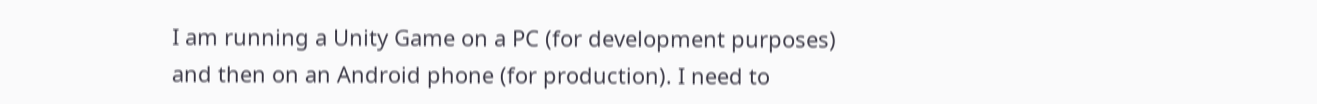I am running a Unity Game on a PC (for development purposes) and then on an Android phone (for production). I need to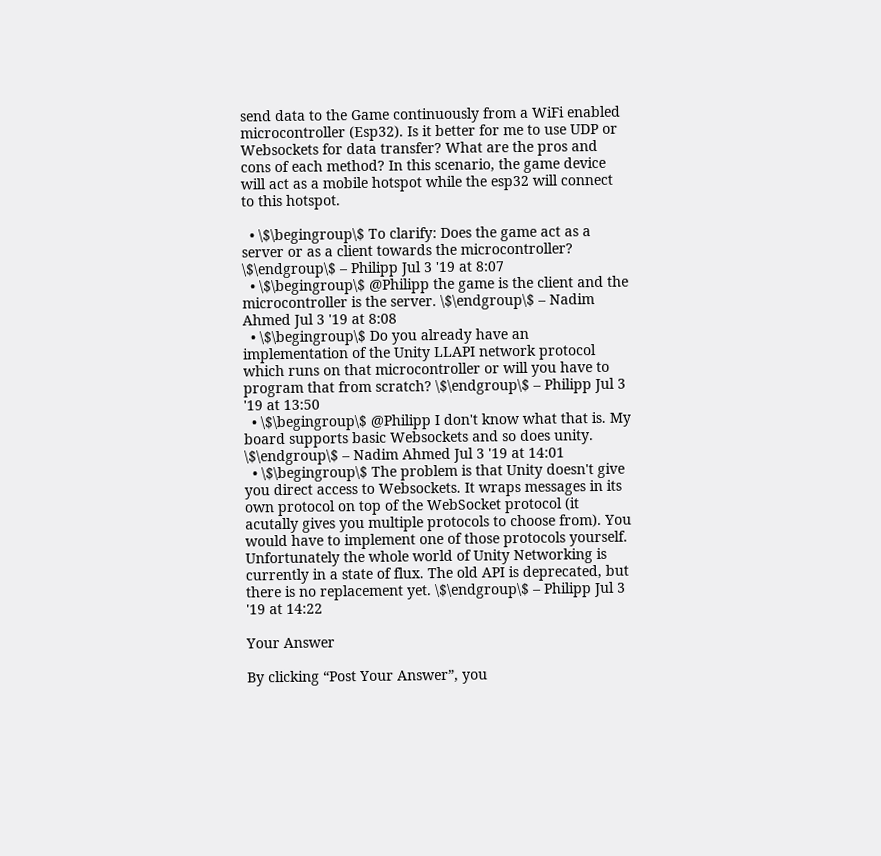send data to the Game continuously from a WiFi enabled microcontroller (Esp32). Is it better for me to use UDP or Websockets for data transfer? What are the pros and cons of each method? In this scenario, the game device will act as a mobile hotspot while the esp32 will connect to this hotspot.

  • \$\begingroup\$ To clarify: Does the game act as a server or as a client towards the microcontroller? \$\endgroup\$ – Philipp Jul 3 '19 at 8:07
  • \$\begingroup\$ @Philipp the game is the client and the microcontroller is the server. \$\endgroup\$ – Nadim Ahmed Jul 3 '19 at 8:08
  • \$\begingroup\$ Do you already have an implementation of the Unity LLAPI network protocol which runs on that microcontroller or will you have to program that from scratch? \$\endgroup\$ – Philipp Jul 3 '19 at 13:50
  • \$\begingroup\$ @Philipp I don't know what that is. My board supports basic Websockets and so does unity. \$\endgroup\$ – Nadim Ahmed Jul 3 '19 at 14:01
  • \$\begingroup\$ The problem is that Unity doesn't give you direct access to Websockets. It wraps messages in its own protocol on top of the WebSocket protocol (it acutally gives you multiple protocols to choose from). You would have to implement one of those protocols yourself. Unfortunately the whole world of Unity Networking is currently in a state of flux. The old API is deprecated, but there is no replacement yet. \$\endgroup\$ – Philipp Jul 3 '19 at 14:22

Your Answer

By clicking “Post Your Answer”, you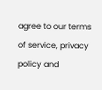agree to our terms of service, privacy policy and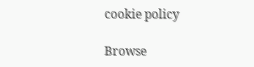cookie policy

Browse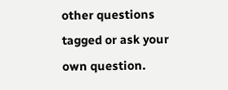other questions tagged or ask your own question.